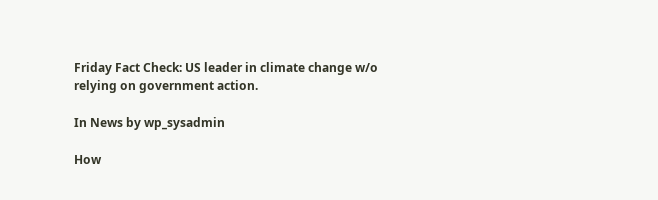Friday Fact Check: US leader in climate change w/o relying on government action.

In News by wp_sysadmin

How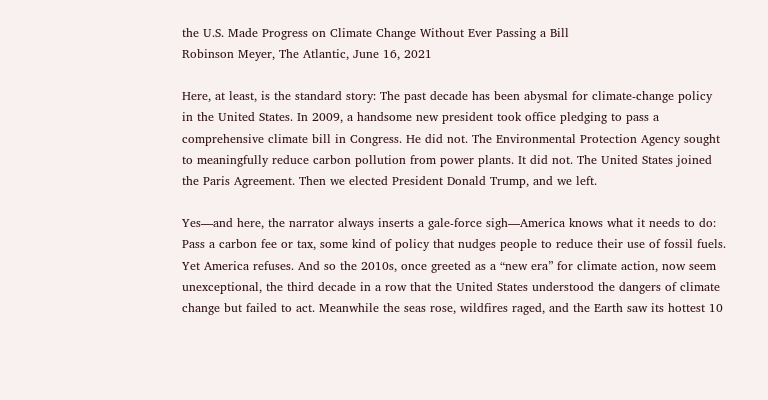the U.S. Made Progress on Climate Change Without Ever Passing a Bill
Robinson Meyer, The Atlantic, June 16, 2021

Here, at least, is the standard story: The past decade has been abysmal for climate-change policy in the United States. In 2009, a handsome new president took office pledging to pass a comprehensive climate bill in Congress. He did not. The Environmental Protection Agency sought to meaningfully reduce carbon pollution from power plants. It did not. The United States joined the Paris Agreement. Then we elected President Donald Trump, and we left.

Yes—and here, the narrator always inserts a gale-force sigh—America knows what it needs to do: Pass a carbon fee or tax, some kind of policy that nudges people to reduce their use of fossil fuels. Yet America refuses. And so the 2010s, once greeted as a “new era” for climate action, now seem unexceptional, the third decade in a row that the United States understood the dangers of climate change but failed to act. Meanwhile the seas rose, wildfires raged, and the Earth saw its hottest 10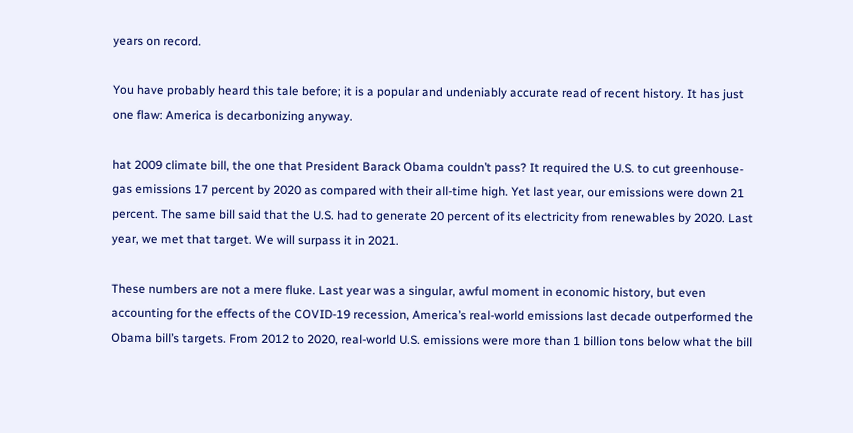years on record.

You have probably heard this tale before; it is a popular and undeniably accurate read of recent history. It has just one flaw: America is decarbonizing anyway.

hat 2009 climate bill, the one that President Barack Obama couldn’t pass? It required the U.S. to cut greenhouse-gas emissions 17 percent by 2020 as compared with their all-time high. Yet last year, our emissions were down 21 percent. The same bill said that the U.S. had to generate 20 percent of its electricity from renewables by 2020. Last year, we met that target. We will surpass it in 2021.

These numbers are not a mere fluke. Last year was a singular, awful moment in economic history, but even accounting for the effects of the COVID-19 recession, America’s real-world emissions last decade outperformed the Obama bill’s targets. From 2012 to 2020, real-world U.S. emissions were more than 1 billion tons below what the bill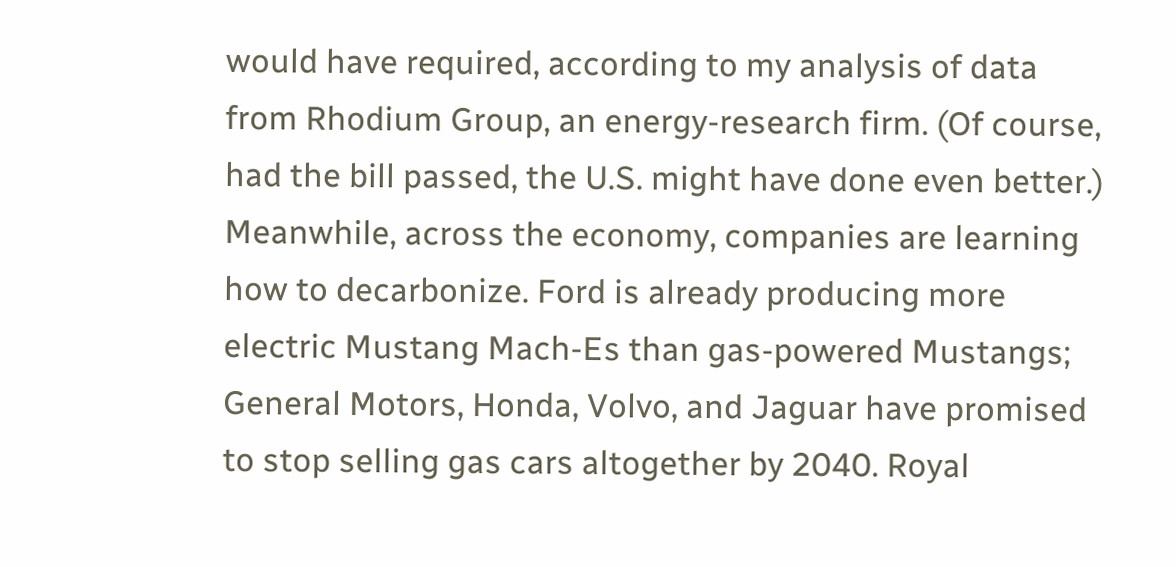would have required, according to my analysis of data from Rhodium Group, an energy-research firm. (Of course, had the bill passed, the U.S. might have done even better.) Meanwhile, across the economy, companies are learning how to decarbonize. Ford is already producing more electric Mustang Mach-Es than gas-powered Mustangs; General Motors, Honda, Volvo, and Jaguar have promised to stop selling gas cars altogether by 2040. Royal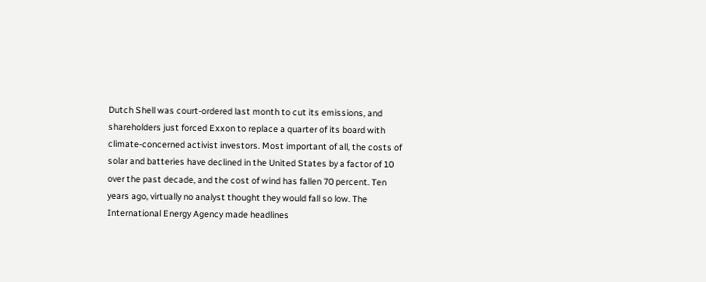Dutch Shell was court-ordered last month to cut its emissions, and shareholders just forced Exxon to replace a quarter of its board with climate-concerned activist investors. Most important of all, the costs of solar and batteries have declined in the United States by a factor of 10 over the past decade, and the cost of wind has fallen 70 percent. Ten years ago, virtually no analyst thought they would fall so low. The International Energy Agency made headlines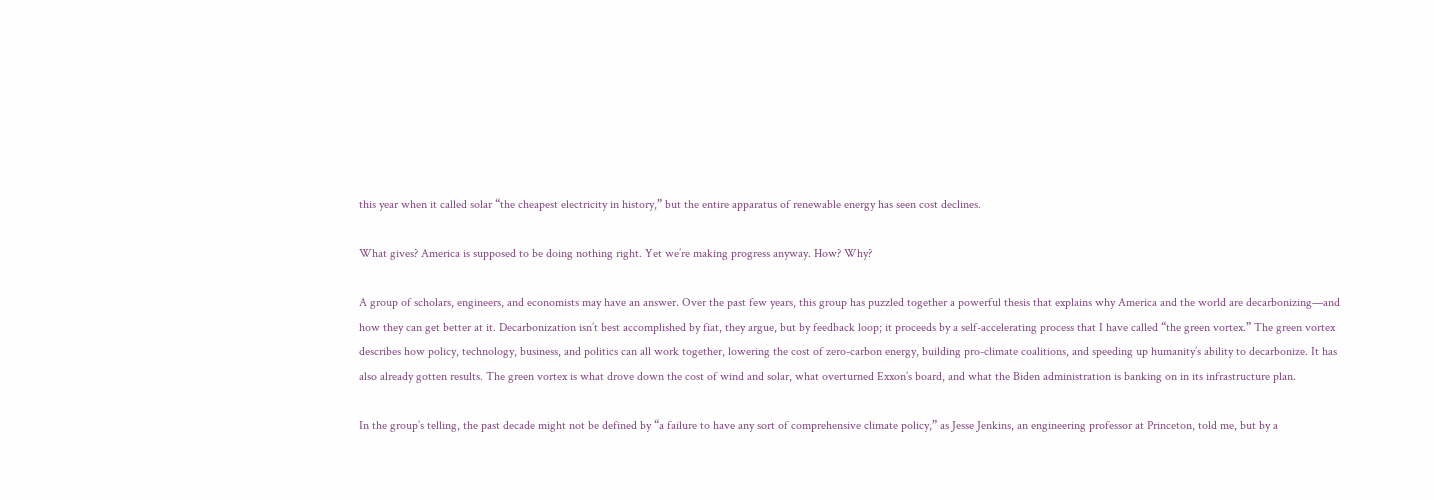this year when it called solar “the cheapest electricity in history,” but the entire apparatus of renewable energy has seen cost declines.

What gives? America is supposed to be doing nothing right. Yet we’re making progress anyway. How? Why?

A group of scholars, engineers, and economists may have an answer. Over the past few years, this group has puzzled together a powerful thesis that explains why America and the world are decarbonizing—and how they can get better at it. Decarbonization isn’t best accomplished by fiat, they argue, but by feedback loop; it proceeds by a self-accelerating process that I have called “the green vortex.” The green vortex describes how policy, technology, business, and politics can all work together, lowering the cost of zero-carbon energy, building pro-climate coalitions, and speeding up humanity’s ability to decarbonize. It has also already gotten results. The green vortex is what drove down the cost of wind and solar, what overturned Exxon’s board, and what the Biden administration is banking on in its infrastructure plan.

In the group’s telling, the past decade might not be defined by “a failure to have any sort of comprehensive climate policy,” as Jesse Jenkins, an engineering professor at Princeton, told me, but by a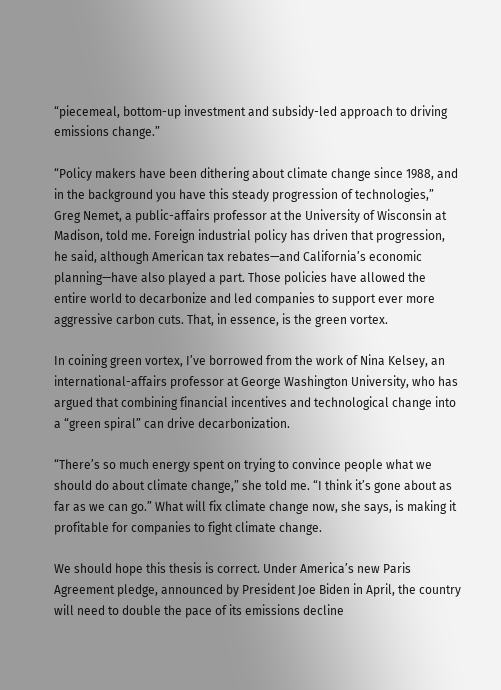“piecemeal, bottom-up investment and subsidy-led approach to driving emissions change.”

“Policy makers have been dithering about climate change since 1988, and in the background you have this steady progression of technologies,” Greg Nemet, a public-affairs professor at the University of Wisconsin at Madison, told me. Foreign industrial policy has driven that progression, he said, although American tax rebates—and California’s economic planning—have also played a part. Those policies have allowed the entire world to decarbonize and led companies to support ever more aggressive carbon cuts. That, in essence, is the green vortex.

In coining green vortex, I’ve borrowed from the work of Nina Kelsey, an international-affairs professor at George Washington University, who has argued that combining financial incentives and technological change into a “green spiral” can drive decarbonization.

“There’s so much energy spent on trying to convince people what we should do about climate change,” she told me. “I think it’s gone about as far as we can go.” What will fix climate change now, she says, is making it profitable for companies to fight climate change.

We should hope this thesis is correct. Under America’s new Paris Agreement pledge, announced by President Joe Biden in April, the country will need to double the pace of its emissions decline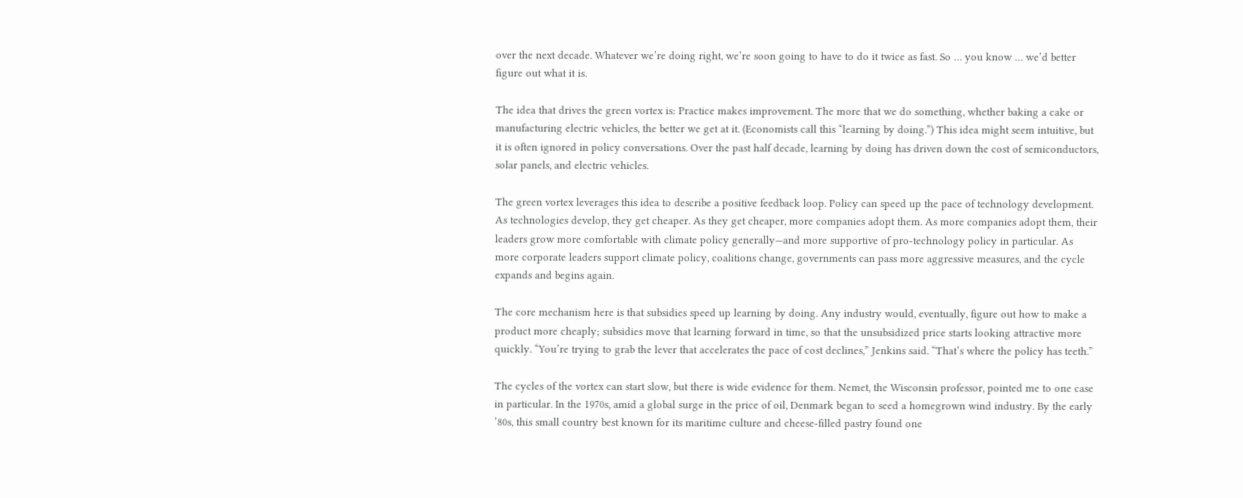over the next decade. Whatever we’re doing right, we’re soon going to have to do it twice as fast. So … you know … we’d better figure out what it is.

The idea that drives the green vortex is: Practice makes improvement. The more that we do something, whether baking a cake or manufacturing electric vehicles, the better we get at it. (Economists call this “learning by doing.”) This idea might seem intuitive, but it is often ignored in policy conversations. Over the past half decade, learning by doing has driven down the cost of semiconductors, solar panels, and electric vehicles.

The green vortex leverages this idea to describe a positive feedback loop. Policy can speed up the pace of technology development. As technologies develop, they get cheaper. As they get cheaper, more companies adopt them. As more companies adopt them, their leaders grow more comfortable with climate policy generally—and more supportive of pro-technology policy in particular. As more corporate leaders support climate policy, coalitions change, governments can pass more aggressive measures, and the cycle expands and begins again.

The core mechanism here is that subsidies speed up learning by doing. Any industry would, eventually, figure out how to make a product more cheaply; subsidies move that learning forward in time, so that the unsubsidized price starts looking attractive more quickly. “You’re trying to grab the lever that accelerates the pace of cost declines,” Jenkins said. “That’s where the policy has teeth.”

The cycles of the vortex can start slow, but there is wide evidence for them. Nemet, the Wisconsin professor, pointed me to one case in particular. In the 1970s, amid a global surge in the price of oil, Denmark began to seed a homegrown wind industry. By the early ’80s, this small country best known for its maritime culture and cheese-filled pastry found one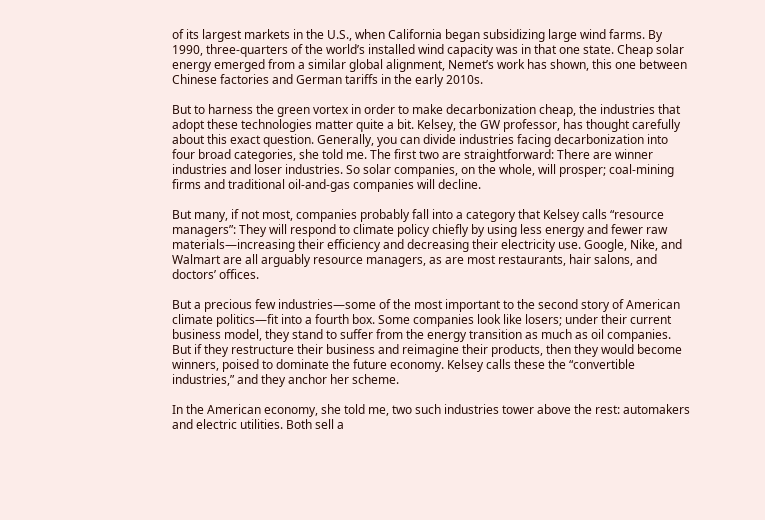of its largest markets in the U.S., when California began subsidizing large wind farms. By 1990, three-quarters of the world’s installed wind capacity was in that one state. Cheap solar energy emerged from a similar global alignment, Nemet’s work has shown, this one between Chinese factories and German tariffs in the early 2010s.

But to harness the green vortex in order to make decarbonization cheap, the industries that adopt these technologies matter quite a bit. Kelsey, the GW professor, has thought carefully about this exact question. Generally, you can divide industries facing decarbonization into four broad categories, she told me. The first two are straightforward: There are winner industries and loser industries. So solar companies, on the whole, will prosper; coal-mining firms and traditional oil-and-gas companies will decline.

But many, if not most, companies probably fall into a category that Kelsey calls “resource managers”: They will respond to climate policy chiefly by using less energy and fewer raw materials—increasing their efficiency and decreasing their electricity use. Google, Nike, and Walmart are all arguably resource managers, as are most restaurants, hair salons, and doctors’ offices.

But a precious few industries—some of the most important to the second story of American climate politics—fit into a fourth box. Some companies look like losers; under their current business model, they stand to suffer from the energy transition as much as oil companies. But if they restructure their business and reimagine their products, then they would become winners, poised to dominate the future economy. Kelsey calls these the “convertible industries,” and they anchor her scheme.

In the American economy, she told me, two such industries tower above the rest: automakers and electric utilities. Both sell a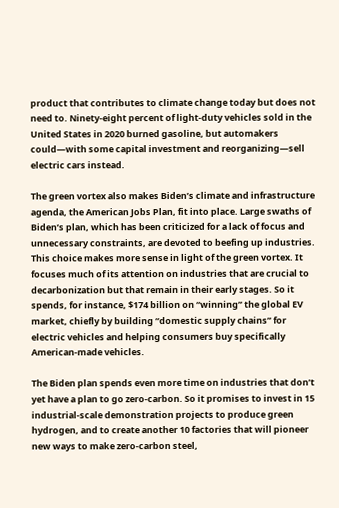product that contributes to climate change today but does not need to. Ninety-eight percent of light-duty vehicles sold in the United States in 2020 burned gasoline, but automakers could—with some capital investment and reorganizing—sell electric cars instead.

The green vortex also makes Biden’s climate and infrastructure agenda, the American Jobs Plan, fit into place. Large swaths of Biden’s plan, which has been criticized for a lack of focus and unnecessary constraints, are devoted to beefing up industries. This choice makes more sense in light of the green vortex. It focuses much of its attention on industries that are crucial to decarbonization but that remain in their early stages. So it spends, for instance, $174 billion on “winning” the global EV market, chiefly by building “domestic supply chains” for electric vehicles and helping consumers buy specifically American-made vehicles.

The Biden plan spends even more time on industries that don’t yet have a plan to go zero-carbon. So it promises to invest in 15 industrial-scale demonstration projects to produce green hydrogen, and to create another 10 factories that will pioneer new ways to make zero-carbon steel,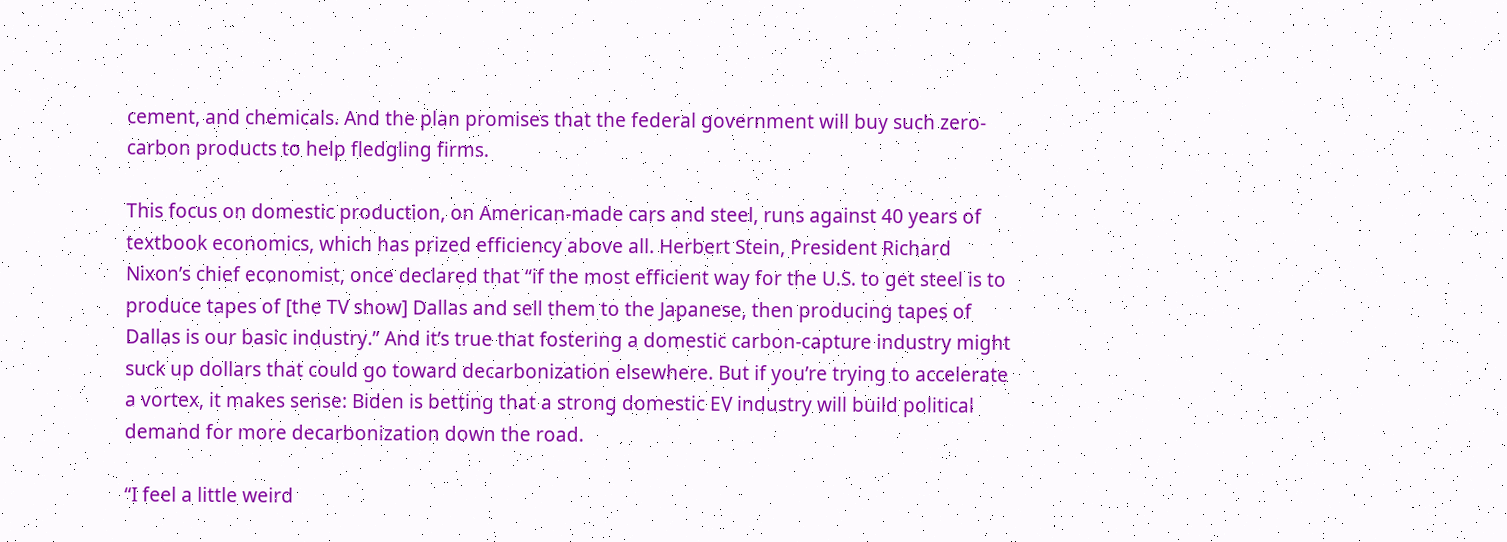cement, and chemicals. And the plan promises that the federal government will buy such zero-carbon products to help fledgling firms.

This focus on domestic production, on American-made cars and steel, runs against 40 years of textbook economics, which has prized efficiency above all. Herbert Stein, President Richard Nixon’s chief economist, once declared that “if the most efficient way for the U.S. to get steel is to produce tapes of [the TV show] Dallas and sell them to the Japanese, then producing tapes of Dallas is our basic industry.” And it’s true that fostering a domestic carbon-capture industry might suck up dollars that could go toward decarbonization elsewhere. But if you’re trying to accelerate a vortex, it makes sense: Biden is betting that a strong domestic EV industry will build political demand for more decarbonization down the road.

“I feel a little weird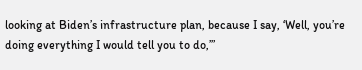looking at Biden’s infrastructure plan, because I say, ‘Well, you’re doing everything I would tell you to do,’”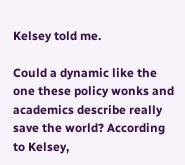Kelsey told me.

Could a dynamic like the one these policy wonks and academics describe really save the world? According to Kelsey,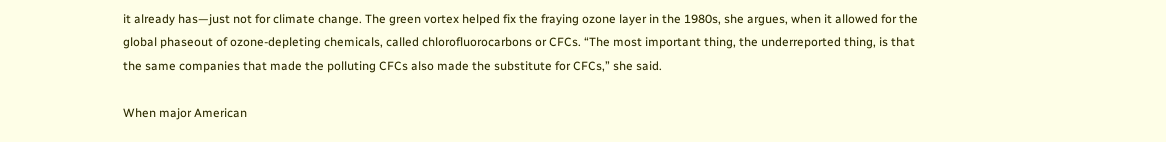it already has—just not for climate change. The green vortex helped fix the fraying ozone layer in the 1980s, she argues, when it allowed for the global phaseout of ozone-depleting chemicals, called chlorofluorocarbons or CFCs. “The most important thing, the underreported thing, is that the same companies that made the polluting CFCs also made the substitute for CFCs,” she said.

When major American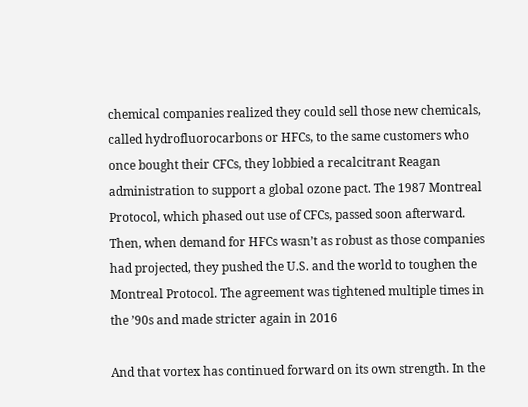chemical companies realized they could sell those new chemicals, called hydrofluorocarbons or HFCs, to the same customers who once bought their CFCs, they lobbied a recalcitrant Reagan administration to support a global ozone pact. The 1987 Montreal Protocol, which phased out use of CFCs, passed soon afterward. Then, when demand for HFCs wasn’t as robust as those companies had projected, they pushed the U.S. and the world to toughen the Montreal Protocol. The agreement was tightened multiple times in the ’90s and made stricter again in 2016

And that vortex has continued forward on its own strength. In the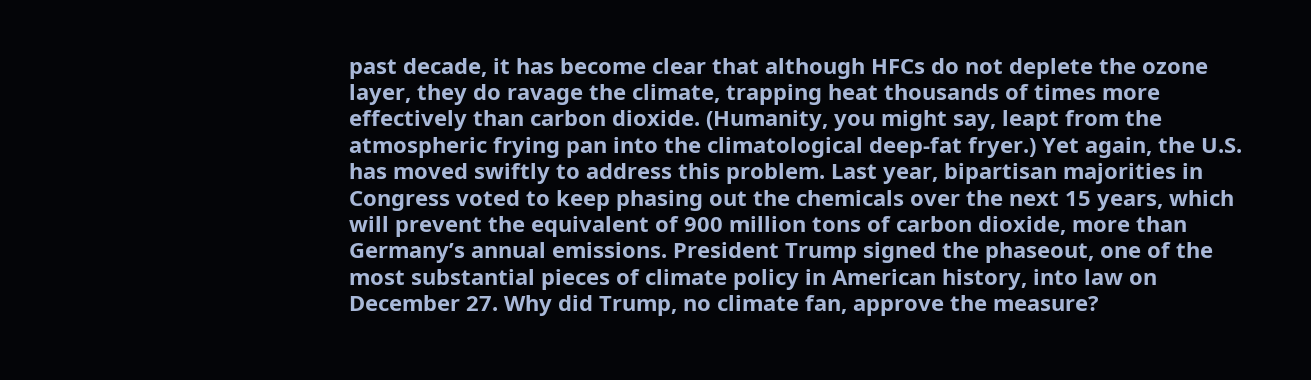past decade, it has become clear that although HFCs do not deplete the ozone layer, they do ravage the climate, trapping heat thousands of times more effectively than carbon dioxide. (Humanity, you might say, leapt from the atmospheric frying pan into the climatological deep-fat fryer.) Yet again, the U.S. has moved swiftly to address this problem. Last year, bipartisan majorities in Congress voted to keep phasing out the chemicals over the next 15 years, which will prevent the equivalent of 900 million tons of carbon dioxide, more than Germany’s annual emissions. President Trump signed the phaseout, one of the most substantial pieces of climate policy in American history, into law on December 27. Why did Trump, no climate fan, approve the measure?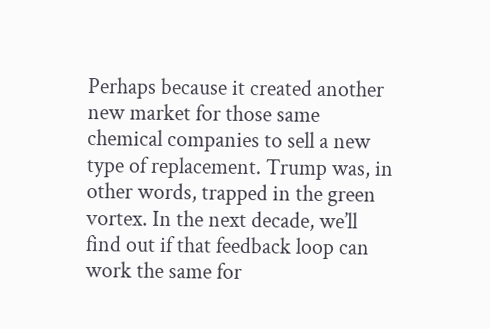Perhaps because it created another new market for those same chemical companies to sell a new type of replacement. Trump was, in other words, trapped in the green vortex. In the next decade, we’ll find out if that feedback loop can work the same for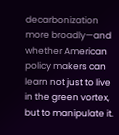decarbonization more broadly—and whether American policy makers can learn not just to live in the green vortex, but to manipulate it.